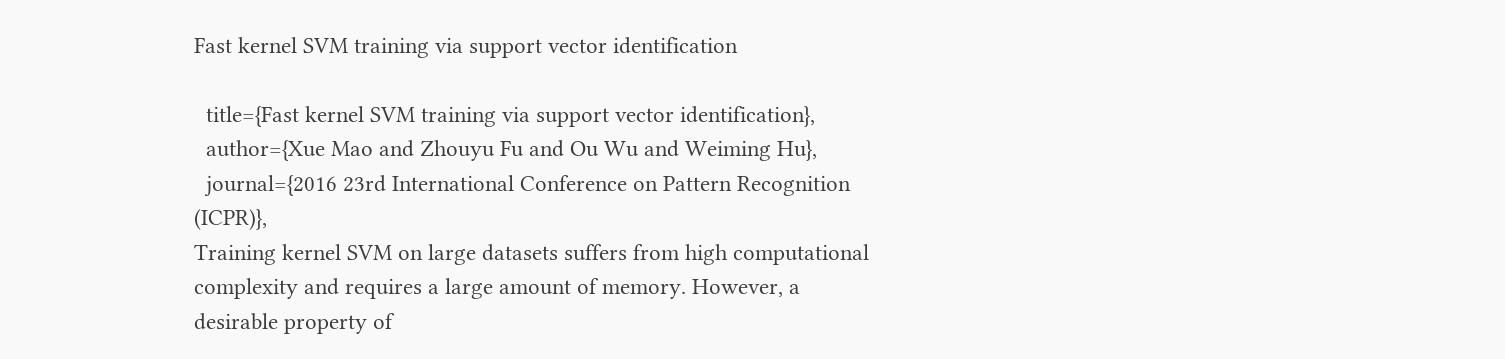Fast kernel SVM training via support vector identification

  title={Fast kernel SVM training via support vector identification},
  author={Xue Mao and Zhouyu Fu and Ou Wu and Weiming Hu},
  journal={2016 23rd International Conference on Pattern Recognition (ICPR)},
Training kernel SVM on large datasets suffers from high computational complexity and requires a large amount of memory. However, a desirable property of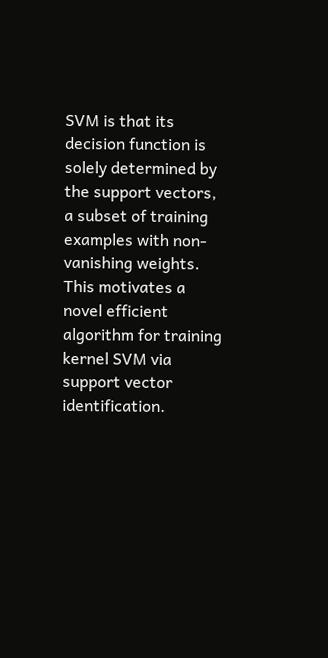SVM is that its decision function is solely determined by the support vectors, a subset of training examples with non-vanishing weights. This motivates a novel efficient algorithm for training kernel SVM via support vector identification.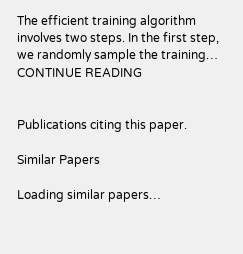The efficient training algorithm involves two steps. In the first step, we randomly sample the training… CONTINUE READING


Publications citing this paper.

Similar Papers

Loading similar papers…